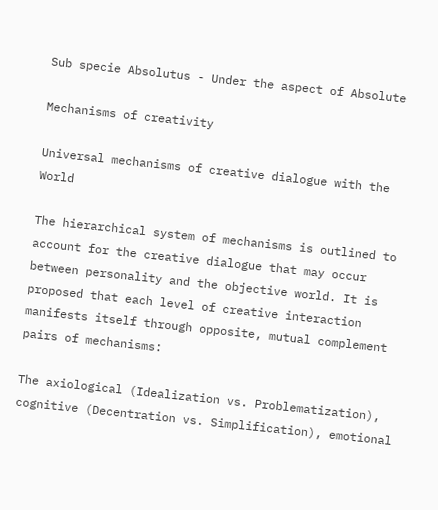Sub specie Absolutus - Under the aspect of Absolute

Mechanisms of creativity

Universal mechanisms of creative dialogue with the World

The hierarchical system of mechanisms is outlined to account for the creative dialogue that may occur between personality and the objective world. It is proposed that each level of creative interaction manifests itself through opposite, mutual complement pairs of mechanisms:

The axiological (Idealization vs. Problematization), cognitive (Decentration vs. Simplification), emotional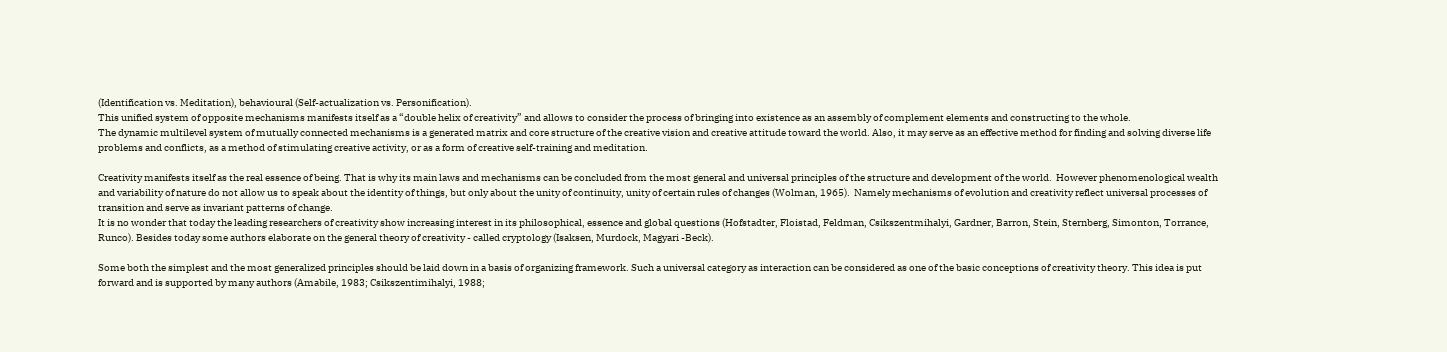(Identification vs. Meditation), behavioural (Self-actualization vs. Personification).
This unified system of opposite mechanisms manifests itself as a “double helix of creativity” and allows to consider the process of bringing into existence as an assembly of complement elements and constructing to the whole.
The dynamic multilevel system of mutually connected mechanisms is a generated matrix and core structure of the creative vision and creative attitude toward the world. Also, it may serve as an effective method for finding and solving diverse life problems and conflicts, as a method of stimulating creative activity, or as a form of creative self-training and meditation.

Creativity manifests itself as the real essence of being. That is why its main laws and mechanisms can be concluded from the most general and universal principles of the structure and development of the world.  However phenomenological wealth and variability of nature do not allow us to speak about the identity of things, but only about the unity of continuity, unity of certain rules of changes (Wolman, 1965).  Namely mechanisms of evolution and creativity reflect universal processes of transition and serve as invariant patterns of change.
It is no wonder that today the leading researchers of creativity show increasing interest in its philosophical, essence and global questions (Hofstadter, Floistad, Feldman, Csikszentmihalyi, Gardner, Barron, Stein, Sternberg, Simonton, Torrance, Runco). Besides today some authors elaborate on the general theory of creativity - called cryptology (Isaksen, Murdock, Magyari -Beck).

Some both the simplest and the most generalized principles should be laid down in a basis of organizing framework. Such a universal category as interaction can be considered as one of the basic conceptions of creativity theory. This idea is put forward and is supported by many authors (Amabile, 1983; Csikszentimihalyi, 1988;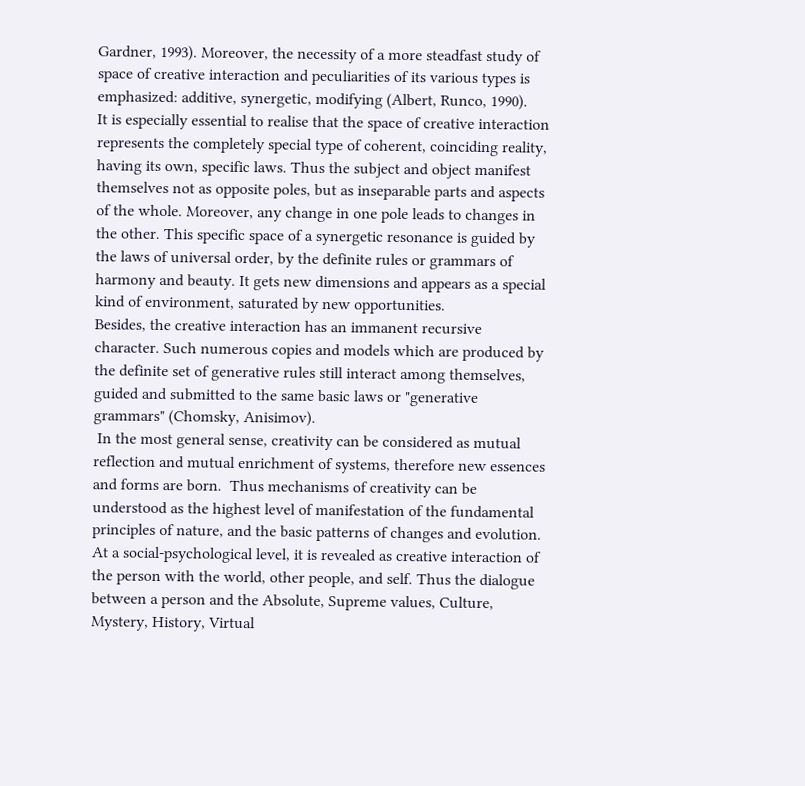Gardner, 1993). Moreover, the necessity of a more steadfast study of space of creative interaction and peculiarities of its various types is emphasized: additive, synergetic, modifying (Albert, Runco, 1990).
It is especially essential to realise that the space of creative interaction represents the completely special type of coherent, coinciding reality, having its own, specific laws. Thus the subject and object manifest themselves not as opposite poles, but as inseparable parts and aspects of the whole. Moreover, any change in one pole leads to changes in the other. This specific space of a synergetic resonance is guided by the laws of universal order, by the definite rules or grammars of harmony and beauty. It gets new dimensions and appears as a special kind of environment, saturated by new opportunities.
Besides, the creative interaction has an immanent recursive character. Such numerous copies and models which are produced by the definite set of generative rules still interact among themselves, guided and submitted to the same basic laws or "generative grammars" (Chomsky, Anisimov).
 In the most general sense, creativity can be considered as mutual reflection and mutual enrichment of systems, therefore new essences and forms are born.  Thus mechanisms of creativity can be understood as the highest level of manifestation of the fundamental principles of nature, and the basic patterns of changes and evolution.
At a social-psychological level, it is revealed as creative interaction of the person with the world, other people, and self. Thus the dialogue between a person and the Absolute, Supreme values, Culture, Mystery, History, Virtual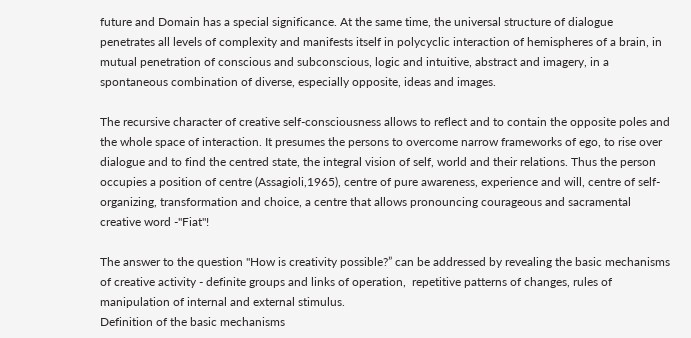future and Domain has a special significance. At the same time, the universal structure of dialogue penetrates all levels of complexity and manifests itself in polycyclic interaction of hemispheres of a brain, in mutual penetration of conscious and subconscious, logic and intuitive, abstract and imagery, in a spontaneous combination of diverse, especially opposite, ideas and images.

The recursive character of creative self-consciousness allows to reflect and to contain the opposite poles and the whole space of interaction. It presumes the persons to overcome narrow frameworks of ego, to rise over dialogue and to find the centred state, the integral vision of self, world and their relations. Thus the person occupies a position of centre (Assagioli,1965), centre of pure awareness, experience and will, centre of self-organizing, transformation and choice, a centre that allows pronouncing courageous and sacramental creative word -"Fiat"!

The answer to the question "How is creativity possible?” can be addressed by revealing the basic mechanisms of creative activity - definite groups and links of operation,  repetitive patterns of changes, rules of manipulation of internal and external stimulus.
Definition of the basic mechanisms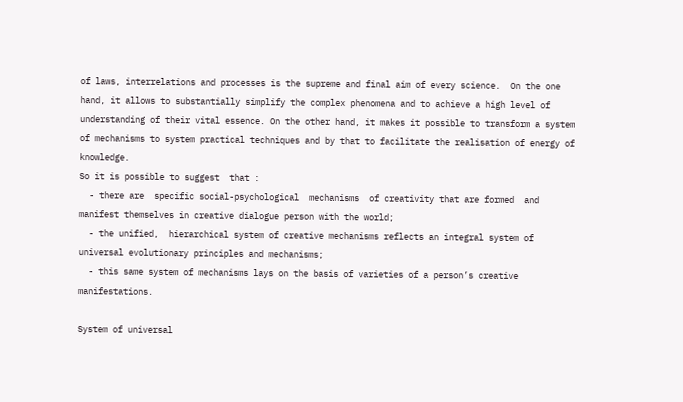of laws, interrelations and processes is the supreme and final aim of every science.  On the one hand, it allows to substantially simplify the complex phenomena and to achieve a high level of understanding of their vital essence. On the other hand, it makes it possible to transform a system of mechanisms to system practical techniques and by that to facilitate the realisation of energy of knowledge.
So it is possible to suggest  that :
  - there are  specific social-psychological  mechanisms  of creativity that are formed  and manifest themselves in creative dialogue person with the world;
  - the unified,  hierarchical system of creative mechanisms reflects an integral system of universal evolutionary principles and mechanisms;
  - this same system of mechanisms lays on the basis of varieties of a person’s creative manifestations.

System of universal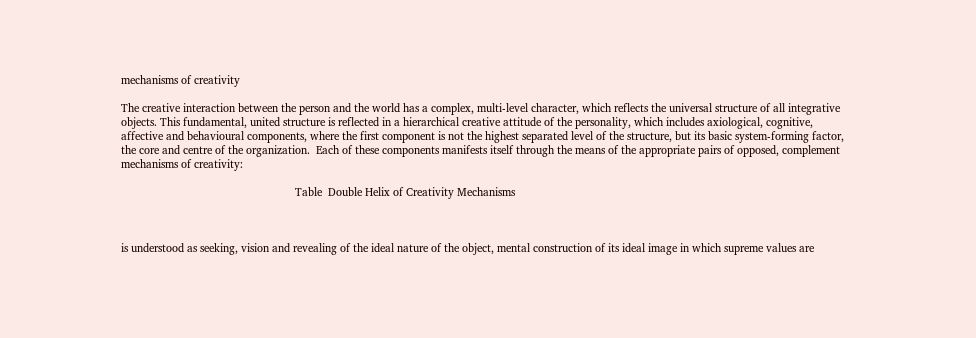mechanisms of creativity

The creative interaction between the person and the world has a complex, multi-level character, which reflects the universal structure of all integrative objects. This fundamental, united structure is reflected in a hierarchical creative attitude of the personality, which includes axiological, cognitive, affective and behavioural components, where the first component is not the highest separated level of the structure, but its basic system-forming factor,  the core and centre of the organization.  Each of these components manifests itself through the means of the appropriate pairs of opposed, complement mechanisms of creativity:

                                                          Table  Double Helix of Creativity Mechanisms



is understood as seeking, vision and revealing of the ideal nature of the object, mental construction of its ideal image in which supreme values are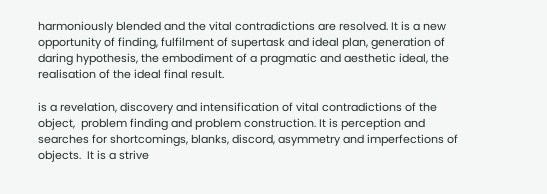harmoniously blended and the vital contradictions are resolved. It is a new opportunity of finding, fulfilment of supertask and ideal plan, generation of daring hypothesis, the embodiment of a pragmatic and aesthetic ideal, the realisation of the ideal final result.

is a revelation, discovery and intensification of vital contradictions of the object,  problem finding and problem construction. It is perception and searches for shortcomings, blanks, discord, asymmetry and imperfections of objects.  It is a strive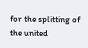for the splitting of  the united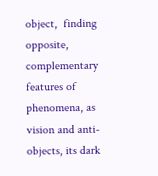object,  finding opposite, complementary features of phenomena, as vision and anti-objects, its dark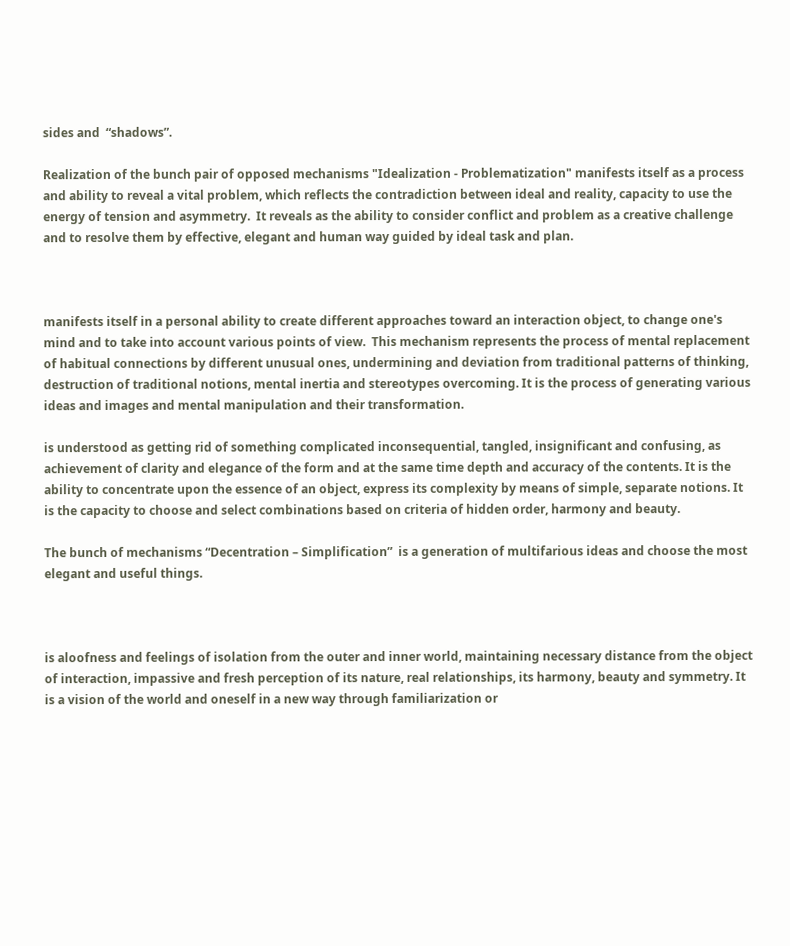sides and  “shadows”.

Realization of the bunch pair of opposed mechanisms "Idealization - Problematization" manifests itself as a process and ability to reveal a vital problem, which reflects the contradiction between ideal and reality, capacity to use the energy of tension and asymmetry.  It reveals as the ability to consider conflict and problem as a creative challenge and to resolve them by effective, elegant and human way guided by ideal task and plan.



manifests itself in a personal ability to create different approaches toward an interaction object, to change one's mind and to take into account various points of view.  This mechanism represents the process of mental replacement of habitual connections by different unusual ones, undermining and deviation from traditional patterns of thinking, destruction of traditional notions, mental inertia and stereotypes overcoming. It is the process of generating various ideas and images and mental manipulation and their transformation.

is understood as getting rid of something complicated inconsequential, tangled, insignificant and confusing, as achievement of clarity and elegance of the form and at the same time depth and accuracy of the contents. It is the ability to concentrate upon the essence of an object, express its complexity by means of simple, separate notions. It is the capacity to choose and select combinations based on criteria of hidden order, harmony and beauty.

The bunch of mechanisms “Decentration – Simplification”  is a generation of multifarious ideas and choose the most elegant and useful things.



is aloofness and feelings of isolation from the outer and inner world, maintaining necessary distance from the object of interaction, impassive and fresh perception of its nature, real relationships, its harmony, beauty and symmetry. It is a vision of the world and oneself in a new way through familiarization or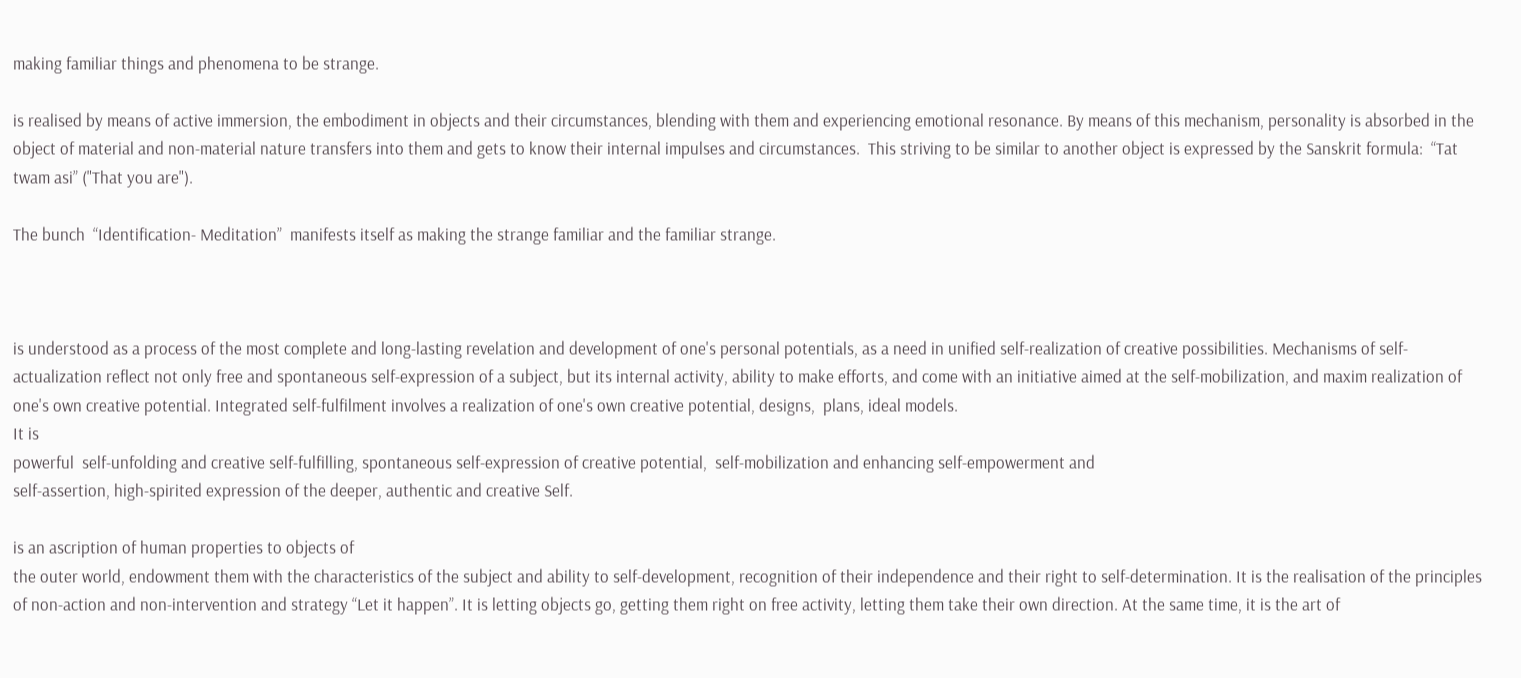making familiar things and phenomena to be strange.

is realised by means of active immersion, the embodiment in objects and their circumstances, blending with them and experiencing emotional resonance. By means of this mechanism, personality is absorbed in the object of material and non-material nature transfers into them and gets to know their internal impulses and circumstances.  This striving to be similar to another object is expressed by the Sanskrit formula:  “Tat twam asi” ("That you are").

The bunch  “Identification- Meditation”  manifests itself as making the strange familiar and the familiar strange.



is understood as a process of the most complete and long-lasting revelation and development of one's personal potentials, as a need in unified self-realization of creative possibilities. Mechanisms of self-actualization reflect not only free and spontaneous self-expression of a subject, but its internal activity, ability to make efforts, and come with an initiative aimed at the self-mobilization, and maxim realization of one's own creative potential. Integrated self-fulfilment involves a realization of one's own creative potential, designs,  plans, ideal models.
It is
powerful  self-unfolding and creative self-fulfilling, spontaneous self-expression of creative potential,  self-mobilization and enhancing self-empowerment and
self-assertion, high-spirited expression of the deeper, authentic and creative Self.

is an ascription of human properties to objects of
the outer world, endowment them with the characteristics of the subject and ability to self-development, recognition of their independence and their right to self-determination. It is the realisation of the principles of non-action and non-intervention and strategy “Let it happen”. It is letting objects go, getting them right on free activity, letting them take their own direction. At the same time, it is the art of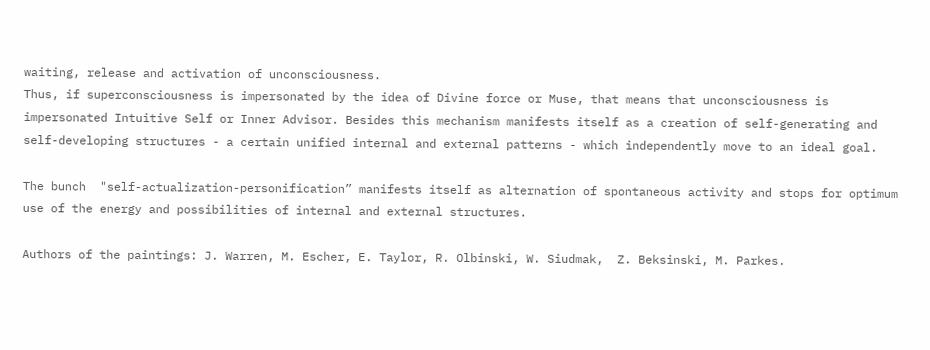waiting, release and activation of unconsciousness.
Thus, if superconsciousness is impersonated by the idea of Divine force or Muse, that means that unconsciousness is impersonated Intuitive Self or Inner Advisor. Besides this mechanism manifests itself as a creation of self-generating and self-developing structures - a certain unified internal and external patterns - which independently move to an ideal goal.

The bunch  "self-actualization-personification” manifests itself as alternation of spontaneous activity and stops for optimum use of the energy and possibilities of internal and external structures.

Authors of the paintings: J. Warren, M. Escher, E. Taylor, R. Olbinski, W. Siudmak,  Z. Beksinski, M. Parkes.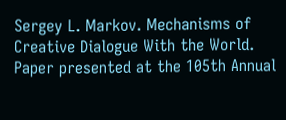Sergey L. Markov. Mechanisms of Creative Dialogue With the World. Paper presented at the 105th Annual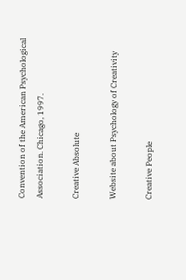Convention of the American Psychological Association. Chicago, 1997.

Creative Absolute

Website about Psychology of Creativity

Creative People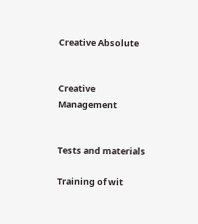Creative Absolute


Creative Management


Tests and materials

Training of wit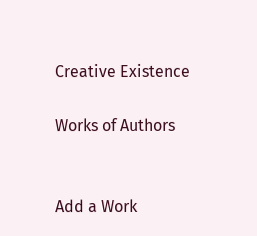Creative Existence

Works of Authors


Add a Work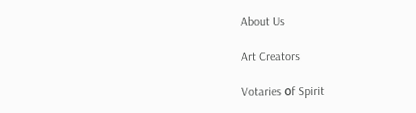About Us

Art Creators

Votaries оf Spirit